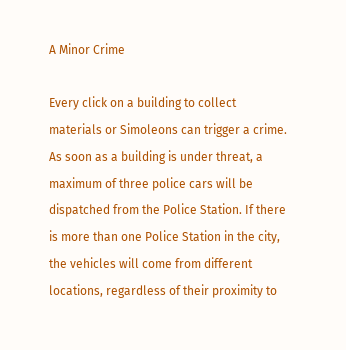A Minor Crime

Every click on a building to collect materials or Simoleons can trigger a crime. As soon as a building is under threat, a maximum of three police cars will be dispatched from the Police Station. If there is more than one Police Station in the city, the vehicles will come from different locations, regardless of their proximity to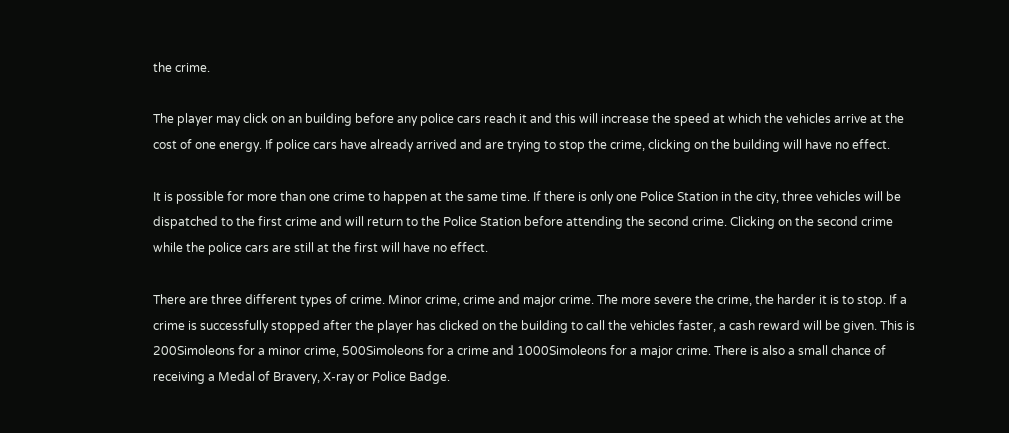the crime.

The player may click on an building before any police cars reach it and this will increase the speed at which the vehicles arrive at the cost of one energy. If police cars have already arrived and are trying to stop the crime, clicking on the building will have no effect.

It is possible for more than one crime to happen at the same time. If there is only one Police Station in the city, three vehicles will be dispatched to the first crime and will return to the Police Station before attending the second crime. Clicking on the second crime while the police cars are still at the first will have no effect.

There are three different types of crime. Minor crime, crime and major crime. The more severe the crime, the harder it is to stop. If a crime is successfully stopped after the player has clicked on the building to call the vehicles faster, a cash reward will be given. This is 200Simoleons for a minor crime, 500Simoleons for a crime and 1000Simoleons for a major crime. There is also a small chance of receiving a Medal of Bravery, X-ray or Police Badge.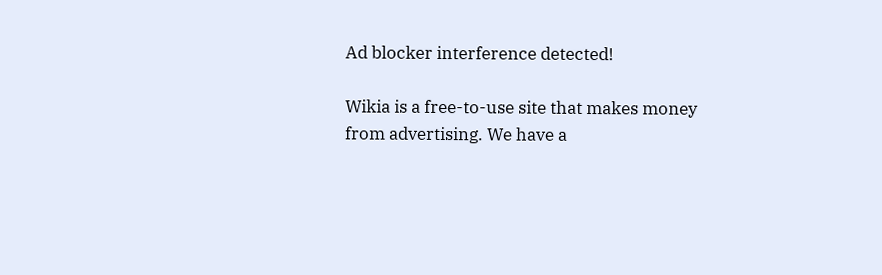Ad blocker interference detected!

Wikia is a free-to-use site that makes money from advertising. We have a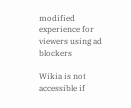modified experience for viewers using ad blockers

Wikia is not accessible if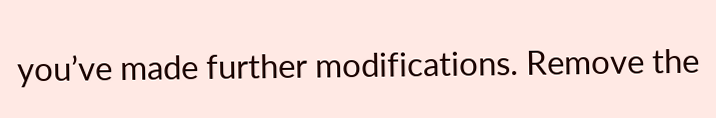you’ve made further modifications. Remove the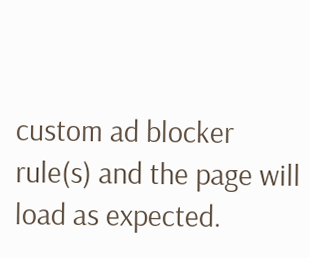custom ad blocker rule(s) and the page will load as expected.